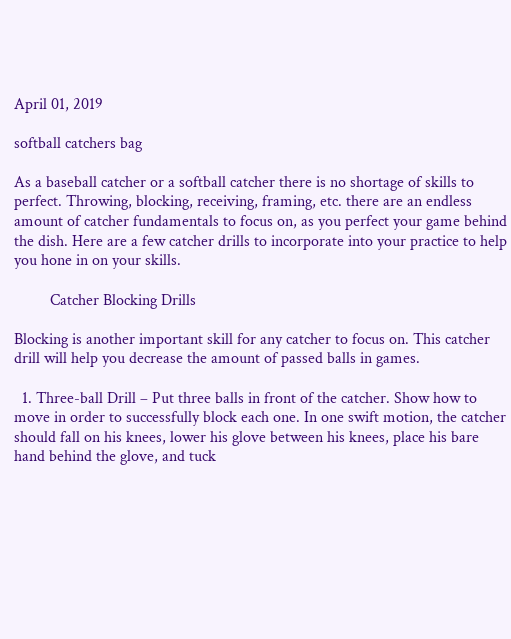April 01, 2019

softball catchers bag

As a baseball catcher or a softball catcher there is no shortage of skills to perfect. Throwing, blocking, receiving, framing, etc. there are an endless amount of catcher fundamentals to focus on, as you perfect your game behind the dish. Here are a few catcher drills to incorporate into your practice to help you hone in on your skills.

         Catcher Blocking Drills

Blocking is another important skill for any catcher to focus on. This catcher drill will help you decrease the amount of passed balls in games.

  1. Three-ball Drill – Put three balls in front of the catcher. Show how to move in order to successfully block each one. In one swift motion, the catcher should fall on his knees, lower his glove between his knees, place his bare hand behind the glove, and tuck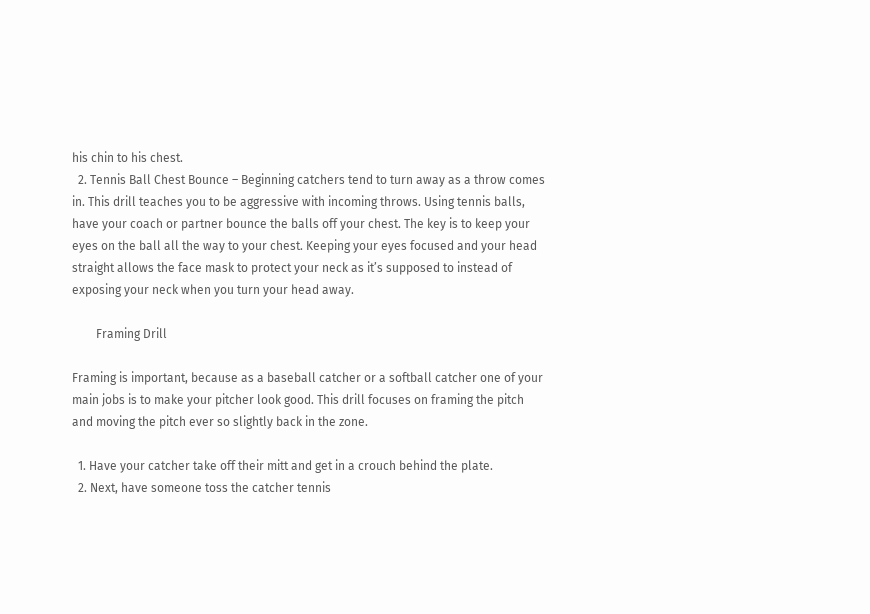his chin to his chest.
  2. Tennis Ball Chest Bounce – Beginning catchers tend to turn away as a throw comes in. This drill teaches you to be aggressive with incoming throws. Using tennis balls, have your coach or partner bounce the balls off your chest. The key is to keep your eyes on the ball all the way to your chest. Keeping your eyes focused and your head straight allows the face mask to protect your neck as it’s supposed to instead of exposing your neck when you turn your head away.

        Framing Drill

Framing is important, because as a baseball catcher or a softball catcher one of your main jobs is to make your pitcher look good. This drill focuses on framing the pitch and moving the pitch ever so slightly back in the zone.

  1. Have your catcher take off their mitt and get in a crouch behind the plate.
  2. Next, have someone toss the catcher tennis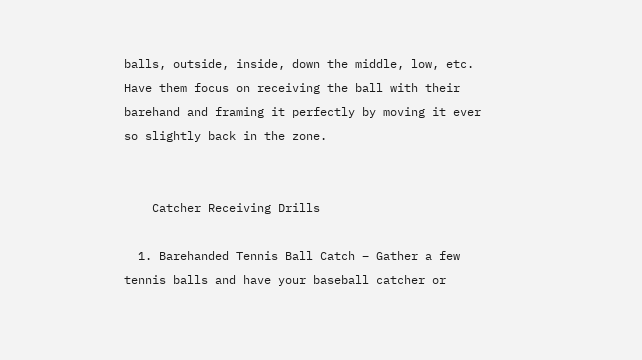balls, outside, inside, down the middle, low, etc. Have them focus on receiving the ball with their barehand and framing it perfectly by moving it ever so slightly back in the zone.


    Catcher Receiving Drills

  1. Barehanded Tennis Ball Catch – Gather a few tennis balls and have your baseball catcher or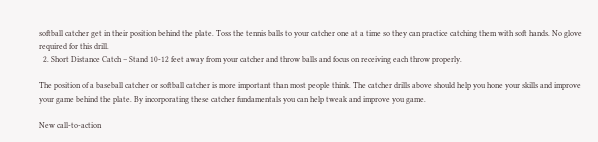softball catcher get in their position behind the plate. Toss the tennis balls to your catcher one at a time so they can practice catching them with soft hands. No glove required for this drill.
  2. Short Distance Catch – Stand 10-12 feet away from your catcher and throw balls and focus on receiving each throw properly.

The position of a baseball catcher or softball catcher is more important than most people think. The catcher drills above should help you hone your skills and improve your game behind the plate. By incorporating these catcher fundamentals you can help tweak and improve you game.

New call-to-action